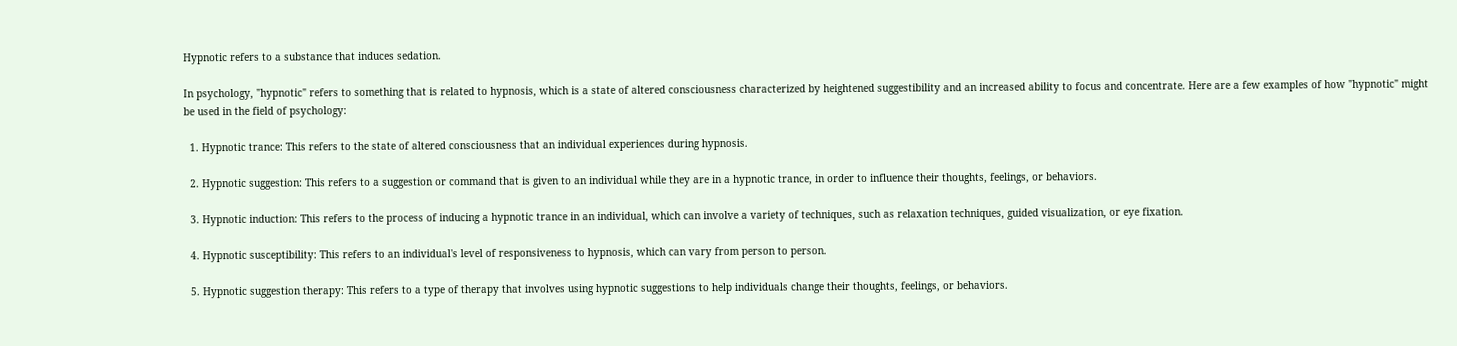Hypnotic refers to a substance that induces sedation.

In psychology, "hypnotic" refers to something that is related to hypnosis, which is a state of altered consciousness characterized by heightened suggestibility and an increased ability to focus and concentrate. Here are a few examples of how "hypnotic" might be used in the field of psychology:

  1. Hypnotic trance: This refers to the state of altered consciousness that an individual experiences during hypnosis.

  2. Hypnotic suggestion: This refers to a suggestion or command that is given to an individual while they are in a hypnotic trance, in order to influence their thoughts, feelings, or behaviors.

  3. Hypnotic induction: This refers to the process of inducing a hypnotic trance in an individual, which can involve a variety of techniques, such as relaxation techniques, guided visualization, or eye fixation.

  4. Hypnotic susceptibility: This refers to an individual's level of responsiveness to hypnosis, which can vary from person to person.

  5. Hypnotic suggestion therapy: This refers to a type of therapy that involves using hypnotic suggestions to help individuals change their thoughts, feelings, or behaviors.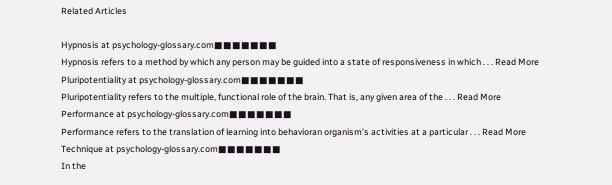Related Articles

Hypnosis at psychology-glossary.com■■■■■■■
Hypnosis refers to a method by which any person may be guided into a state of responsiveness in which . . . Read More
Pluripotentiality at psychology-glossary.com■■■■■■■
Pluripotentiality refers to the multiple, functional role of the brain. That is, any given area of the . . . Read More
Performance at psychology-glossary.com■■■■■■■
Performance refers to the translation of learning into behavioran organism’s activities at a particular . . . Read More
Technique at psychology-glossary.com■■■■■■■
In the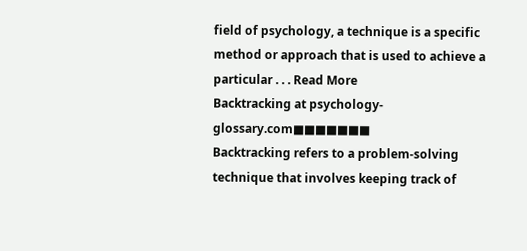field of psychology, a technique is a specific method or approach that is used to achieve a particular . . . Read More
Backtracking at psychology-glossary.com■■■■■■■
Backtracking refers to a problem-solving technique that involves keeping track of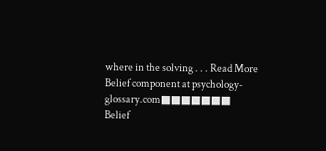where in the solving . . . Read More
Belief component at psychology-glossary.com■■■■■■■
Belief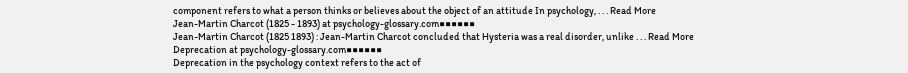component refers to what a person thinks or believes about the object of an attitude In psychology, . . . Read More
Jean-Martin Charcot (1825 - 1893) at psychology-glossary.com■■■■■■
Jean-Martin Charcot (1825 1893) : Jean-Martin Charcot concluded that Hysteria was a real disorder, unlike . . . Read More
Deprecation at psychology-glossary.com■■■■■■
Deprecation in the psychology context refers to the act of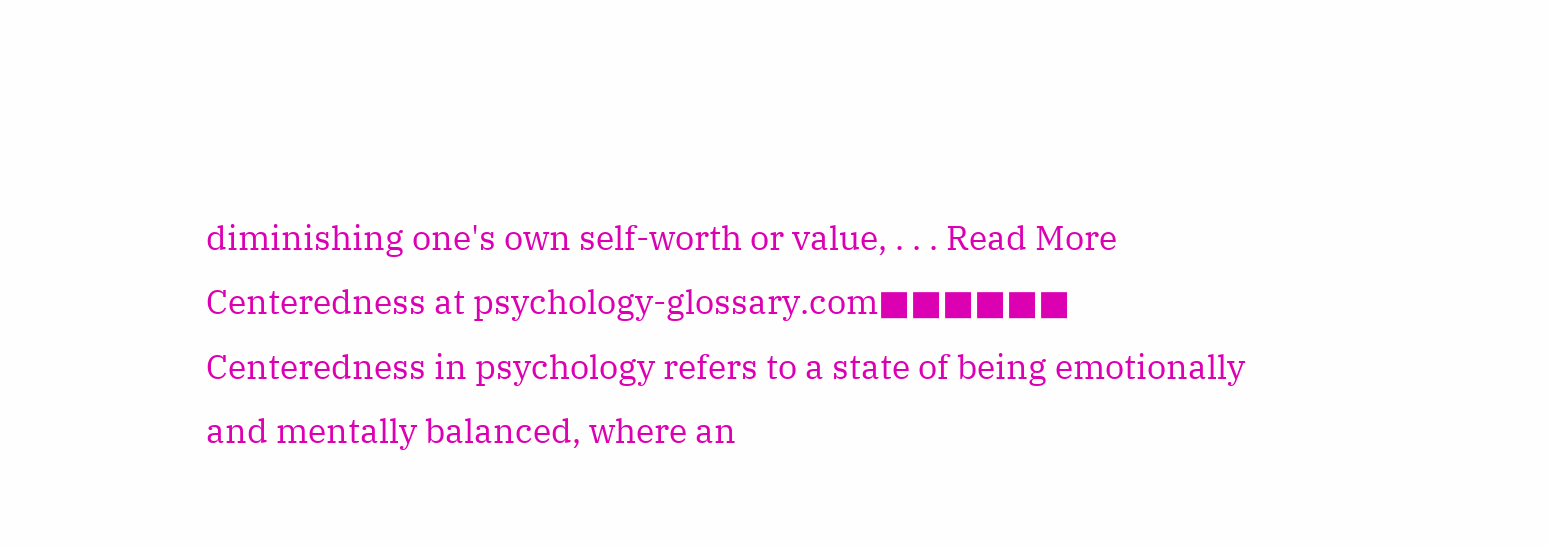diminishing one's own self-worth or value, . . . Read More
Centeredness at psychology-glossary.com■■■■■■
Centeredness in psychology refers to a state of being emotionally and mentally balanced, where an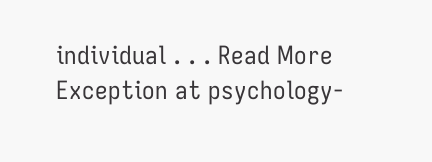individual . . . Read More
Exception at psychology-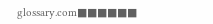glossary.com■■■■■■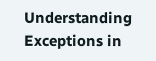Understanding Exceptions in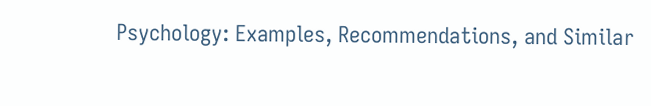Psychology: Examples, Recommendations, and Similar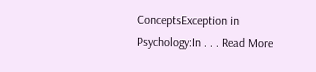ConceptsException in Psychology:In . . . Read More